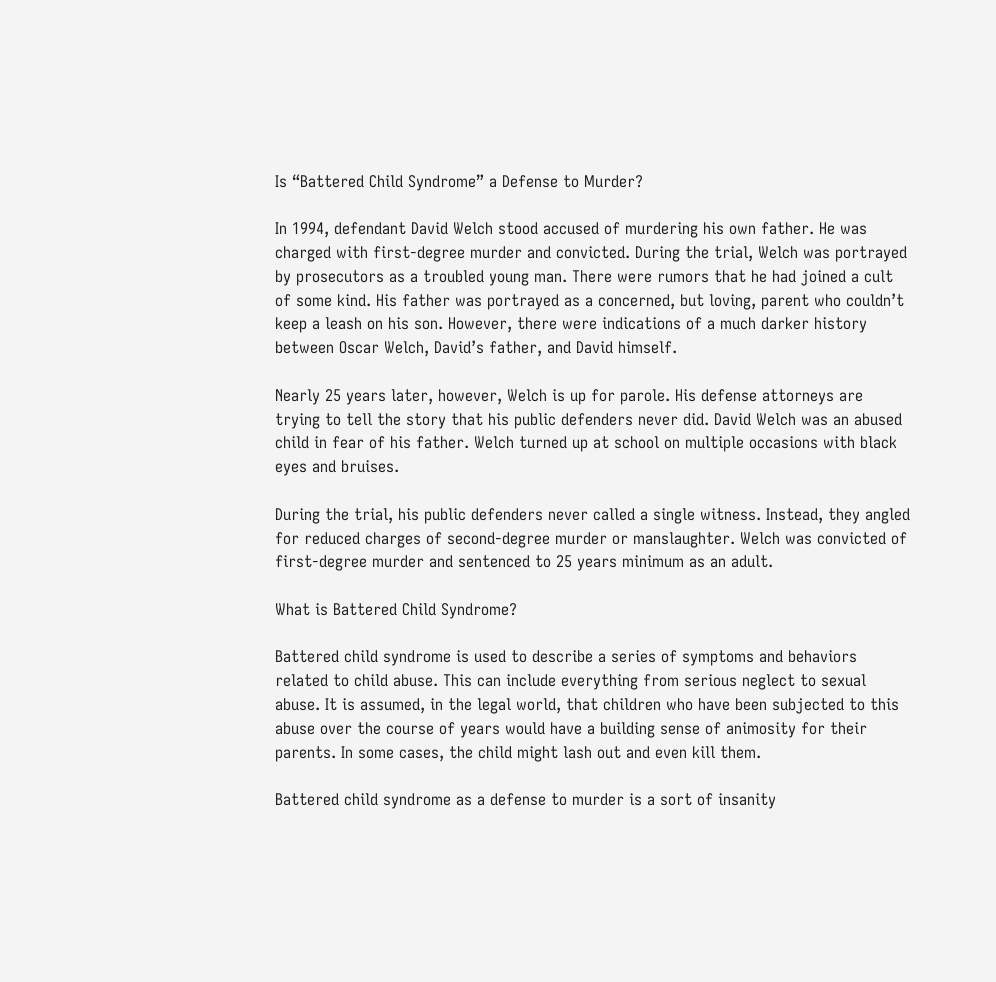Is “Battered Child Syndrome” a Defense to Murder?

In 1994, defendant David Welch stood accused of murdering his own father. He was charged with first-degree murder and convicted. During the trial, Welch was portrayed by prosecutors as a troubled young man. There were rumors that he had joined a cult of some kind. His father was portrayed as a concerned, but loving, parent who couldn’t keep a leash on his son. However, there were indications of a much darker history between Oscar Welch, David’s father, and David himself.

Nearly 25 years later, however, Welch is up for parole. His defense attorneys are trying to tell the story that his public defenders never did. David Welch was an abused child in fear of his father. Welch turned up at school on multiple occasions with black eyes and bruises.

During the trial, his public defenders never called a single witness. Instead, they angled for reduced charges of second-degree murder or manslaughter. Welch was convicted of first-degree murder and sentenced to 25 years minimum as an adult.

What is Battered Child Syndrome?

Battered child syndrome is used to describe a series of symptoms and behaviors related to child abuse. This can include everything from serious neglect to sexual abuse. It is assumed, in the legal world, that children who have been subjected to this abuse over the course of years would have a building sense of animosity for their parents. In some cases, the child might lash out and even kill them.

Battered child syndrome as a defense to murder is a sort of insanity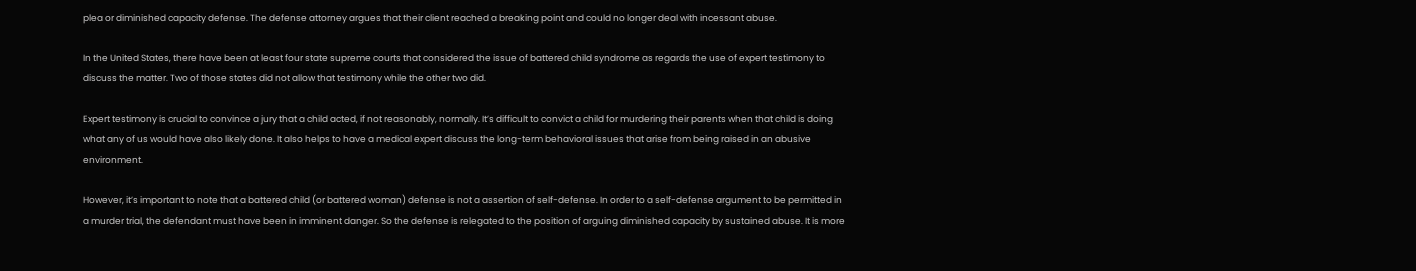plea or diminished capacity defense. The defense attorney argues that their client reached a breaking point and could no longer deal with incessant abuse.

In the United States, there have been at least four state supreme courts that considered the issue of battered child syndrome as regards the use of expert testimony to discuss the matter. Two of those states did not allow that testimony while the other two did.

Expert testimony is crucial to convince a jury that a child acted, if not reasonably, normally. It’s difficult to convict a child for murdering their parents when that child is doing what any of us would have also likely done. It also helps to have a medical expert discuss the long-term behavioral issues that arise from being raised in an abusive environment.

However, it’s important to note that a battered child (or battered woman) defense is not a assertion of self-defense. In order to a self-defense argument to be permitted in a murder trial, the defendant must have been in imminent danger. So the defense is relegated to the position of arguing diminished capacity by sustained abuse. It is more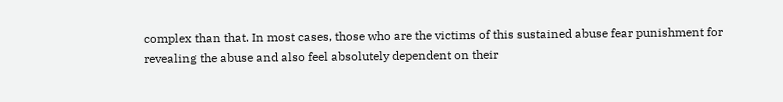complex than that. In most cases, those who are the victims of this sustained abuse fear punishment for revealing the abuse and also feel absolutely dependent on their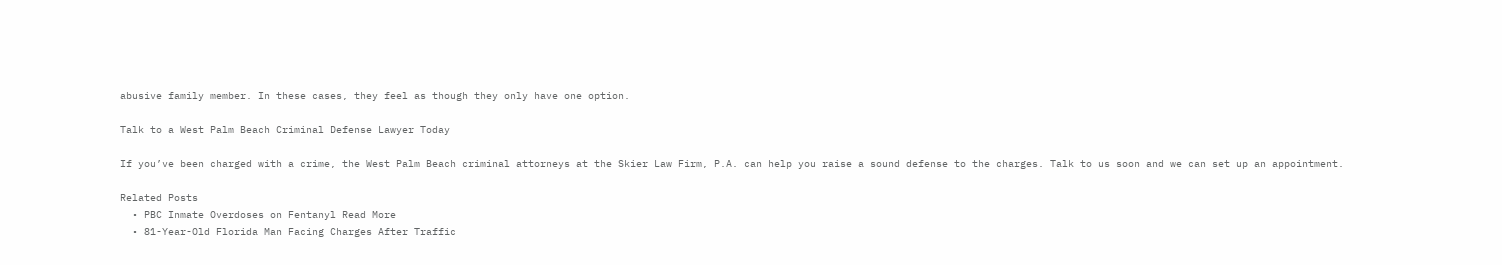abusive family member. In these cases, they feel as though they only have one option.

Talk to a West Palm Beach Criminal Defense Lawyer Today

If you’ve been charged with a crime, the West Palm Beach criminal attorneys at the Skier Law Firm, P.A. can help you raise a sound defense to the charges. Talk to us soon and we can set up an appointment.

Related Posts
  • PBC Inmate Overdoses on Fentanyl Read More
  • 81-Year-Old Florida Man Facing Charges After Traffic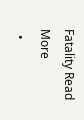Fatality Read More
  •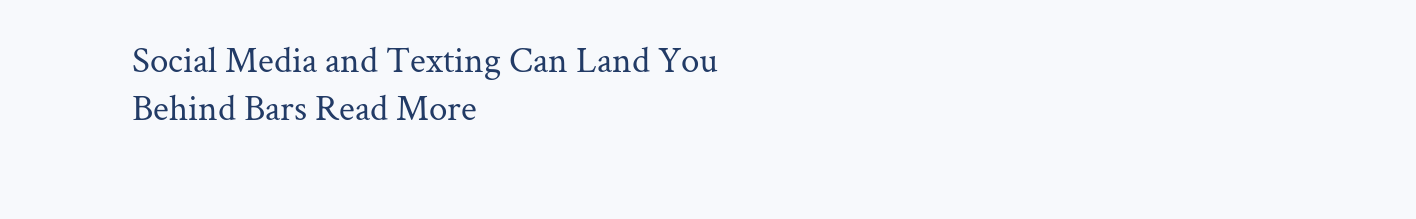Social Media and Texting Can Land You Behind Bars Read More